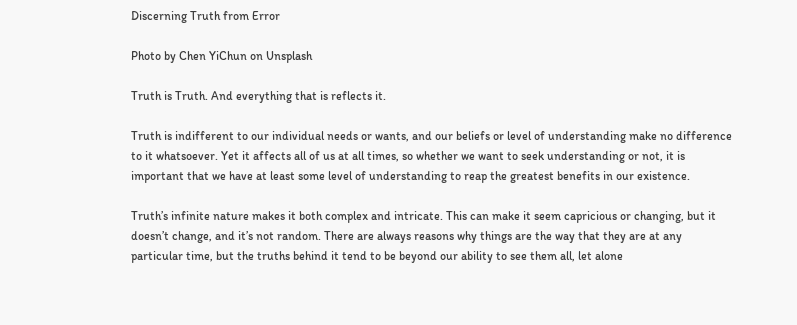Discerning Truth from Error

Photo by Chen YiChun on Unsplash

Truth is Truth. And everything that is reflects it.

Truth is indifferent to our individual needs or wants, and our beliefs or level of understanding make no difference to it whatsoever. Yet it affects all of us at all times, so whether we want to seek understanding or not, it is important that we have at least some level of understanding to reap the greatest benefits in our existence.

Truth’s infinite nature makes it both complex and intricate. This can make it seem capricious or changing, but it doesn’t change, and it’s not random. There are always reasons why things are the way that they are at any particular time, but the truths behind it tend to be beyond our ability to see them all, let alone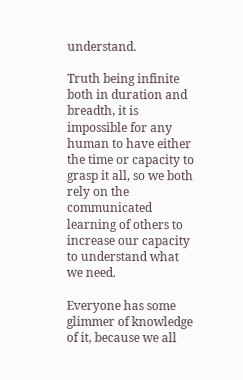understand.

Truth being infinite both in duration and breadth, it is impossible for any human to have either the time or capacity to grasp it all, so we both rely on the communicated learning of others to increase our capacity to understand what we need.

Everyone has some glimmer of knowledge of it, because we all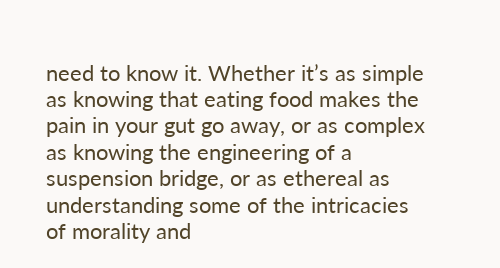need to know it. Whether it’s as simple as knowing that eating food makes the pain in your gut go away, or as complex as knowing the engineering of a suspension bridge, or as ethereal as understanding some of the intricacies of morality and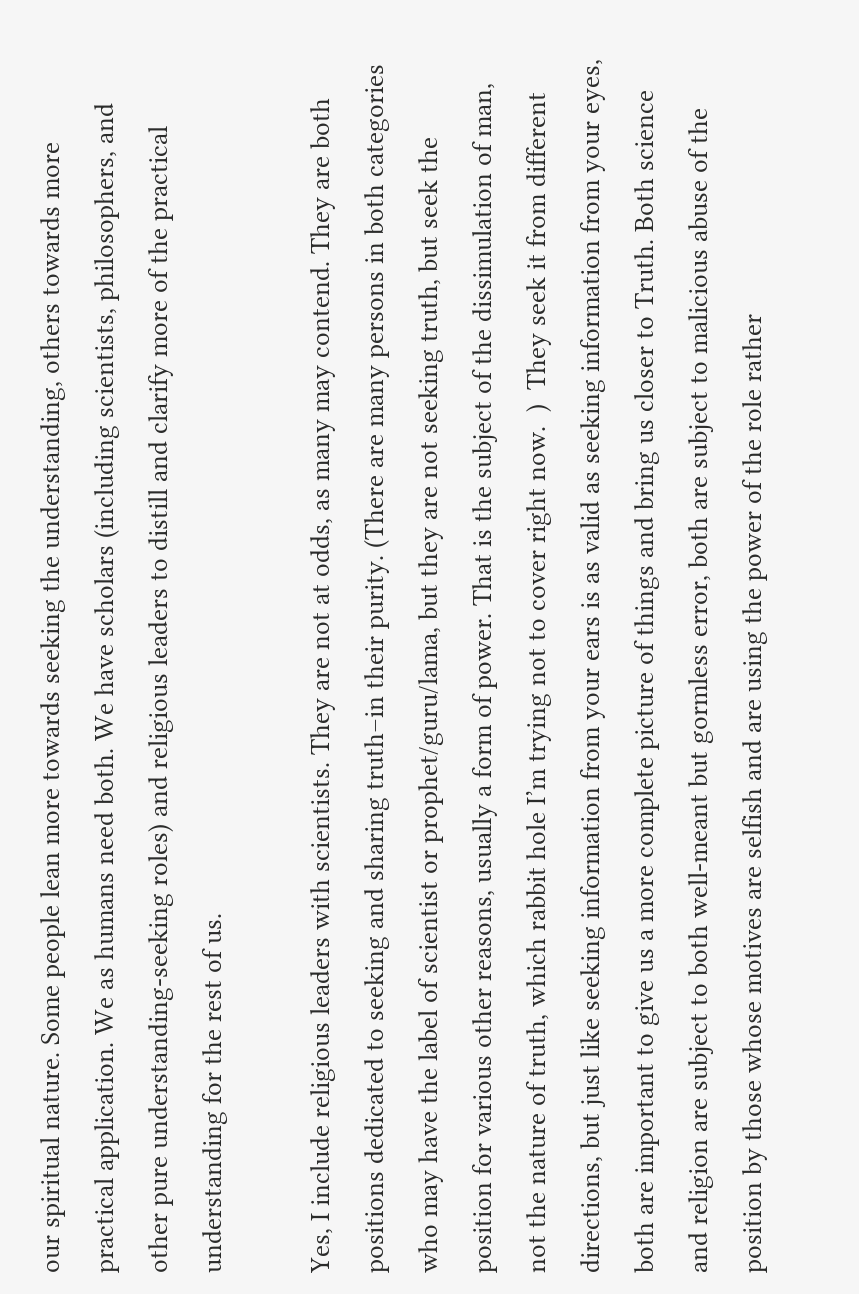our spiritual nature. Some people lean more towards seeking the understanding, others towards more practical application. We as humans need both. We have scholars (including scientists, philosophers, and other pure understanding-seeking roles) and religious leaders to distill and clarify more of the practical understanding for the rest of us.

Yes, I include religious leaders with scientists. They are not at odds, as many may contend. They are both positions dedicated to seeking and sharing truth–in their purity. (There are many persons in both categories who may have the label of scientist or prophet/guru/lama, but they are not seeking truth, but seek the position for various other reasons, usually a form of power. That is the subject of the dissimulation of man, not the nature of truth, which rabbit hole I’m trying not to cover right now.  )  They seek it from different directions, but just like seeking information from your ears is as valid as seeking information from your eyes, both are important to give us a more complete picture of things and bring us closer to Truth. Both science and religion are subject to both well-meant but gormless error, both are subject to malicious abuse of the position by those whose motives are selfish and are using the power of the role rather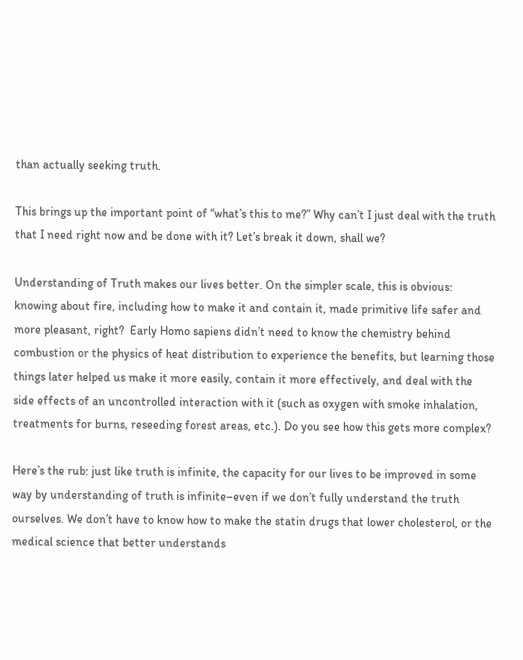than actually seeking truth.

This brings up the important point of “what’s this to me?” Why can’t I just deal with the truth that I need right now and be done with it? Let’s break it down, shall we?

Understanding of Truth makes our lives better. On the simpler scale, this is obvious: knowing about fire, including how to make it and contain it, made primitive life safer and more pleasant, right?  Early Homo sapiens didn’t need to know the chemistry behind combustion or the physics of heat distribution to experience the benefits, but learning those things later helped us make it more easily, contain it more effectively, and deal with the side effects of an uncontrolled interaction with it (such as oxygen with smoke inhalation, treatments for burns, reseeding forest areas, etc.). Do you see how this gets more complex?

Here’s the rub: just like truth is infinite, the capacity for our lives to be improved in some way by understanding of truth is infinite–even if we don’t fully understand the truth ourselves. We don’t have to know how to make the statin drugs that lower cholesterol, or the medical science that better understands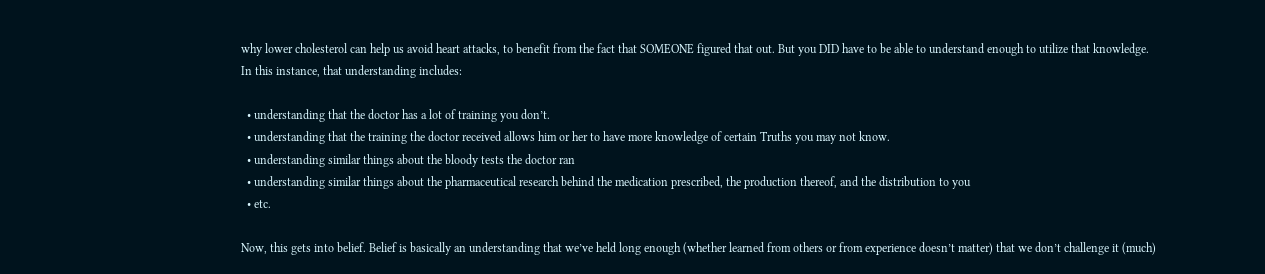why lower cholesterol can help us avoid heart attacks, to benefit from the fact that SOMEONE figured that out. But you DID have to be able to understand enough to utilize that knowledge. In this instance, that understanding includes:

  • understanding that the doctor has a lot of training you don’t.
  • understanding that the training the doctor received allows him or her to have more knowledge of certain Truths you may not know.
  • understanding similar things about the bloody tests the doctor ran
  • understanding similar things about the pharmaceutical research behind the medication prescribed, the production thereof, and the distribution to you
  • etc.

Now, this gets into belief. Belief is basically an understanding that we’ve held long enough (whether learned from others or from experience doesn’t matter) that we don’t challenge it (much)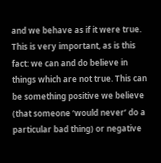and we behave as if it were true. This is very important, as is this fact: we can and do believe in things which are not true. This can be something positive we believe (that someone ‘would never’ do a particular bad thing) or negative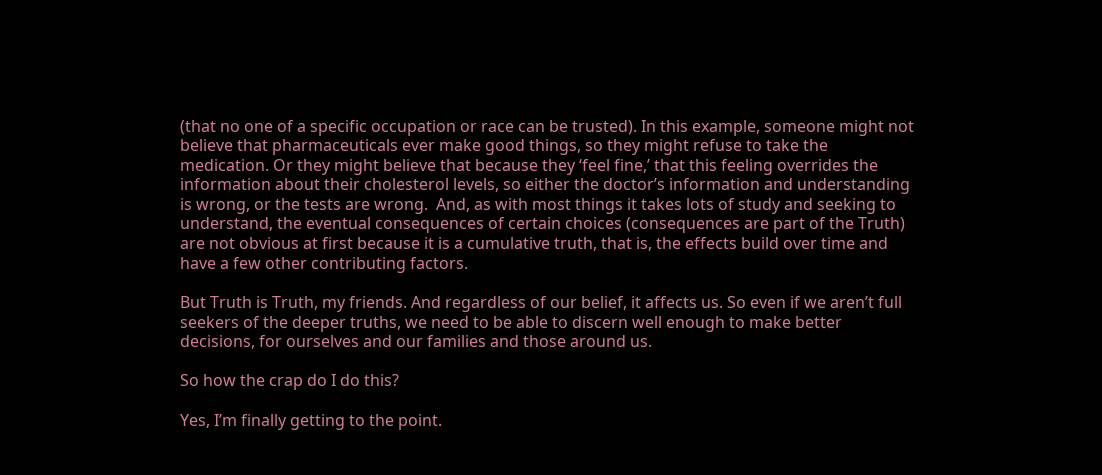(that no one of a specific occupation or race can be trusted). In this example, someone might not believe that pharmaceuticals ever make good things, so they might refuse to take the medication. Or they might believe that because they ‘feel fine,’ that this feeling overrides the information about their cholesterol levels, so either the doctor’s information and understanding is wrong, or the tests are wrong.  And, as with most things it takes lots of study and seeking to understand, the eventual consequences of certain choices (consequences are part of the Truth) are not obvious at first because it is a cumulative truth, that is, the effects build over time and have a few other contributing factors.

But Truth is Truth, my friends. And regardless of our belief, it affects us. So even if we aren’t full seekers of the deeper truths, we need to be able to discern well enough to make better decisions, for ourselves and our families and those around us.

So how the crap do I do this?

Yes, I’m finally getting to the point.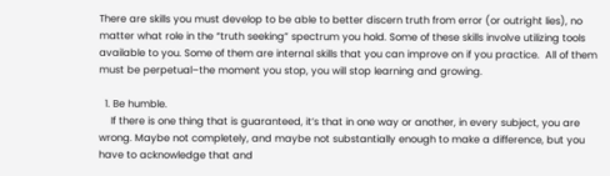There are skills you must develop to be able to better discern truth from error (or outright lies), no matter what role in the “truth seeking” spectrum you hold. Some of these skills involve utilizing tools available to you. Some of them are internal skills that you can improve on if you practice.  All of them must be perpetual–the moment you stop, you will stop learning and growing.

  1. Be humble.
    If there is one thing that is guaranteed, it’s that in one way or another, in every subject, you are wrong. Maybe not completely, and maybe not substantially enough to make a difference, but you have to acknowledge that and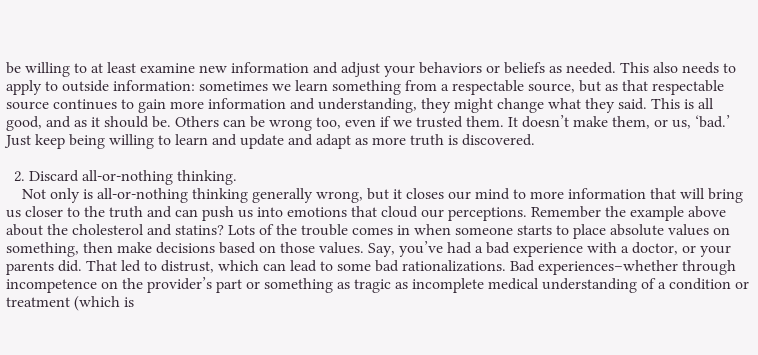be willing to at least examine new information and adjust your behaviors or beliefs as needed. This also needs to apply to outside information: sometimes we learn something from a respectable source, but as that respectable source continues to gain more information and understanding, they might change what they said. This is all good, and as it should be. Others can be wrong too, even if we trusted them. It doesn’t make them, or us, ‘bad.’ Just keep being willing to learn and update and adapt as more truth is discovered.

  2. Discard all-or-nothing thinking.
    Not only is all-or-nothing thinking generally wrong, but it closes our mind to more information that will bring us closer to the truth and can push us into emotions that cloud our perceptions. Remember the example above about the cholesterol and statins? Lots of the trouble comes in when someone starts to place absolute values on something, then make decisions based on those values. Say, you’ve had a bad experience with a doctor, or your parents did. That led to distrust, which can lead to some bad rationalizations. Bad experiences–whether through incompetence on the provider’s part or something as tragic as incomplete medical understanding of a condition or treatment (which is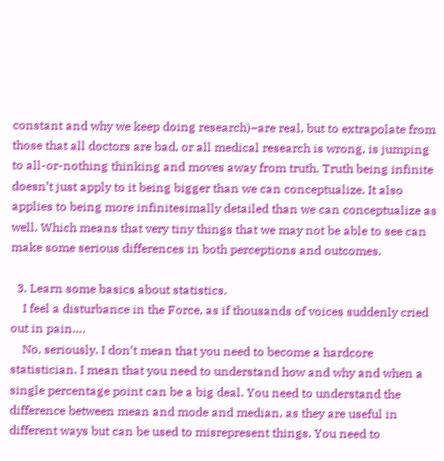constant and why we keep doing research)–are real, but to extrapolate from those that all doctors are bad, or all medical research is wrong, is jumping to all-or-nothing thinking and moves away from truth. Truth being infinite doesn’t just apply to it being bigger than we can conceptualize. It also applies to being more infinitesimally detailed than we can conceptualize as well. Which means that very tiny things that we may not be able to see can make some serious differences in both perceptions and outcomes.

  3. Learn some basics about statistics.
    I feel a disturbance in the Force, as if thousands of voices suddenly cried out in pain….
    No, seriously. I don’t mean that you need to become a hardcore statistician. I mean that you need to understand how and why and when a single percentage point can be a big deal. You need to understand the difference between mean and mode and median, as they are useful in different ways but can be used to misrepresent things. You need to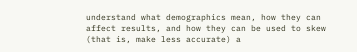understand what demographics mean, how they can affect results, and how they can be used to skew (that is, make less accurate) a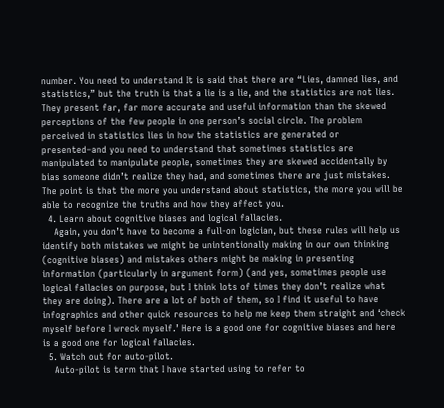number. You need to understand It is said that there are “Lies, damned lies, and statistics,” but the truth is that a lie is a lie, and the statistics are not lies. They present far, far more accurate and useful information than the skewed perceptions of the few people in one person’s social circle. The problem perceived in statistics lies in how the statistics are generated or presented–and you need to understand that sometimes statistics are manipulated to manipulate people, sometimes they are skewed accidentally by bias someone didn’t realize they had, and sometimes there are just mistakes. The point is that the more you understand about statistics, the more you will be able to recognize the truths and how they affect you.
  4. Learn about cognitive biases and logical fallacies.
    Again, you don’t have to become a full-on logician, but these rules will help us identify both mistakes we might be unintentionally making in our own thinking (cognitive biases) and mistakes others might be making in presenting information (particularly in argument form) (and yes, sometimes people use logical fallacies on purpose, but I think lots of times they don’t realize what they are doing). There are a lot of both of them, so I find it useful to have infographics and other quick resources to help me keep them straight and ‘check myself before I wreck myself.’ Here is a good one for cognitive biases and here is a good one for logical fallacies.
  5. Watch out for auto-pilot.
    Auto-pilot is term that I have started using to refer to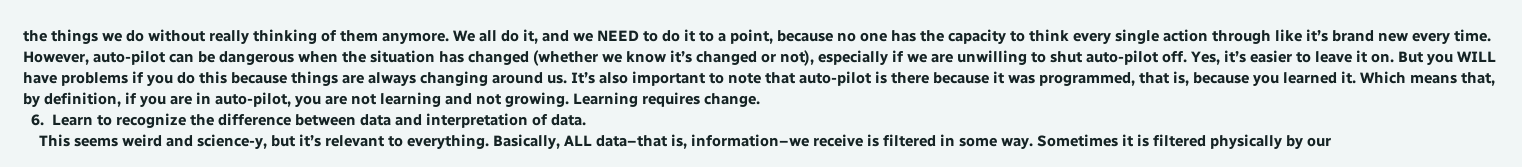the things we do without really thinking of them anymore. We all do it, and we NEED to do it to a point, because no one has the capacity to think every single action through like it’s brand new every time. However, auto-pilot can be dangerous when the situation has changed (whether we know it’s changed or not), especially if we are unwilling to shut auto-pilot off. Yes, it’s easier to leave it on. But you WILL have problems if you do this because things are always changing around us. It’s also important to note that auto-pilot is there because it was programmed, that is, because you learned it. Which means that, by definition, if you are in auto-pilot, you are not learning and not growing. Learning requires change.
  6.  Learn to recognize the difference between data and interpretation of data.
    This seems weird and science-y, but it’s relevant to everything. Basically, ALL data–that is, information–we receive is filtered in some way. Sometimes it is filtered physically by our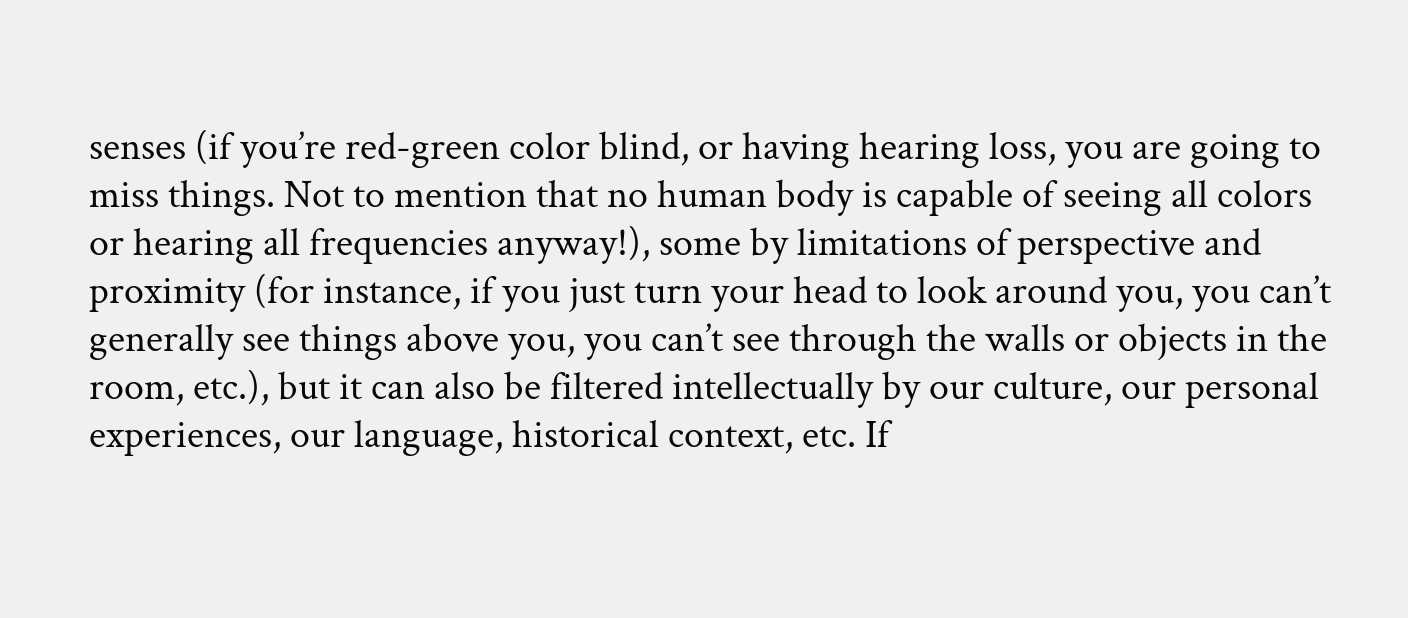senses (if you’re red-green color blind, or having hearing loss, you are going to miss things. Not to mention that no human body is capable of seeing all colors or hearing all frequencies anyway!), some by limitations of perspective and proximity (for instance, if you just turn your head to look around you, you can’t generally see things above you, you can’t see through the walls or objects in the room, etc.), but it can also be filtered intellectually by our culture, our personal experiences, our language, historical context, etc. If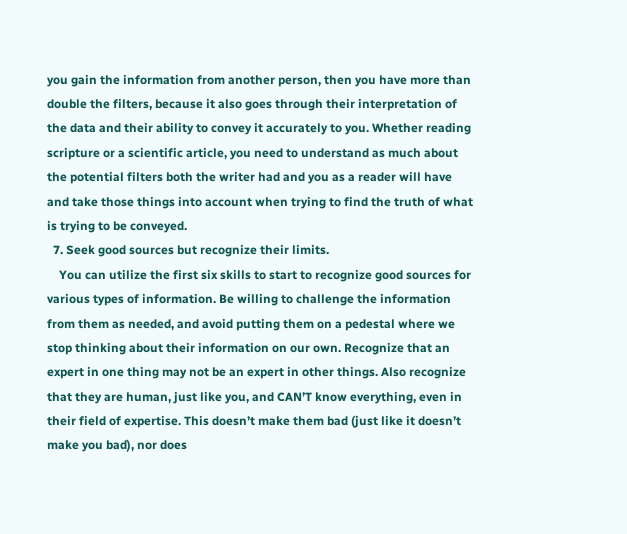you gain the information from another person, then you have more than double the filters, because it also goes through their interpretation of the data and their ability to convey it accurately to you. Whether reading scripture or a scientific article, you need to understand as much about the potential filters both the writer had and you as a reader will have and take those things into account when trying to find the truth of what is trying to be conveyed.
  7. Seek good sources but recognize their limits.
    You can utilize the first six skills to start to recognize good sources for various types of information. Be willing to challenge the information from them as needed, and avoid putting them on a pedestal where we stop thinking about their information on our own. Recognize that an expert in one thing may not be an expert in other things. Also recognize that they are human, just like you, and CAN’T know everything, even in their field of expertise. This doesn’t make them bad (just like it doesn’t make you bad), nor does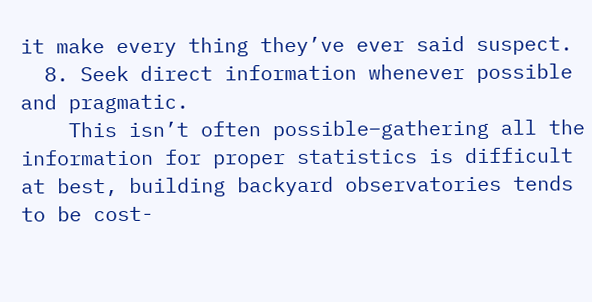it make every thing they’ve ever said suspect.
  8. Seek direct information whenever possible and pragmatic.
    This isn’t often possible–gathering all the information for proper statistics is difficult at best, building backyard observatories tends to be cost-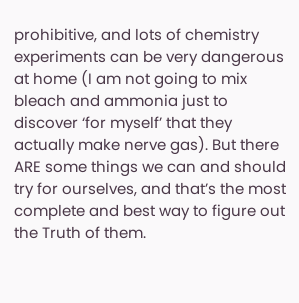prohibitive, and lots of chemistry experiments can be very dangerous at home (I am not going to mix bleach and ammonia just to discover ‘for myself’ that they actually make nerve gas). But there ARE some things we can and should try for ourselves, and that’s the most complete and best way to figure out the Truth of them.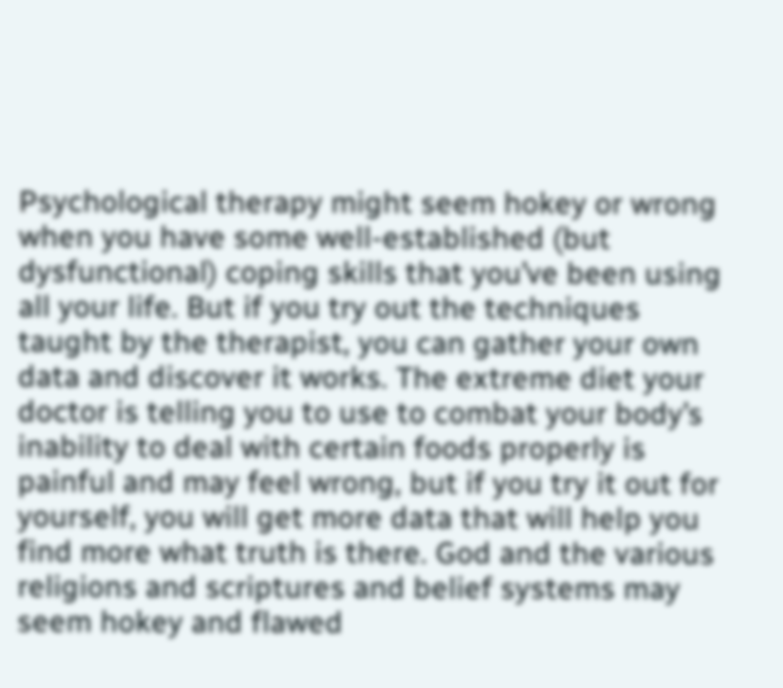Psychological therapy might seem hokey or wrong when you have some well-established (but dysfunctional) coping skills that you’ve been using all your life. But if you try out the techniques taught by the therapist, you can gather your own data and discover it works. The extreme diet your doctor is telling you to use to combat your body’s inability to deal with certain foods properly is painful and may feel wrong, but if you try it out for yourself, you will get more data that will help you find more what truth is there. God and the various religions and scriptures and belief systems may seem hokey and flawed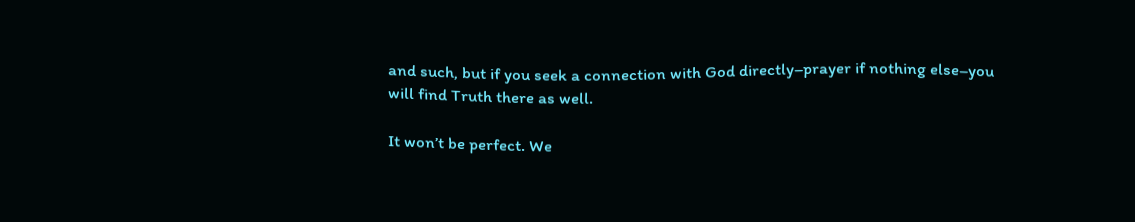and such, but if you seek a connection with God directly–prayer if nothing else–you will find Truth there as well.

It won’t be perfect. We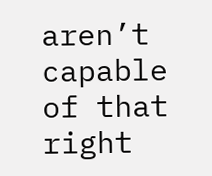aren’t capable of that right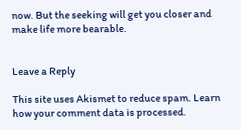now. But the seeking will get you closer and make life more bearable.


Leave a Reply

This site uses Akismet to reduce spam. Learn how your comment data is processed.